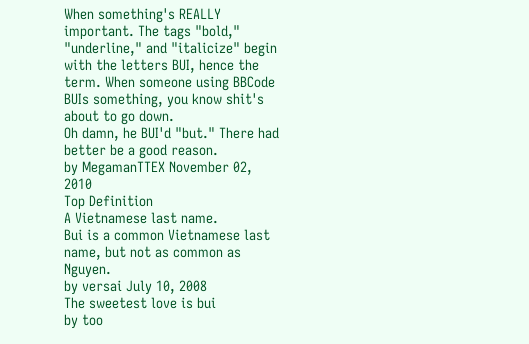When something's REALLY important. The tags "bold," "underline," and "italicize" begin with the letters BUI, hence the term. When someone using BBCode BUIs something, you know shit's about to go down.
Oh damn, he BUI'd "but." There had better be a good reason.
by MegamanTTEX November 02, 2010
Top Definition
A Vietnamese last name.
Bui is a common Vietnamese last name, but not as common as Nguyen.
by versai July 10, 2008
The sweetest love is bui
by too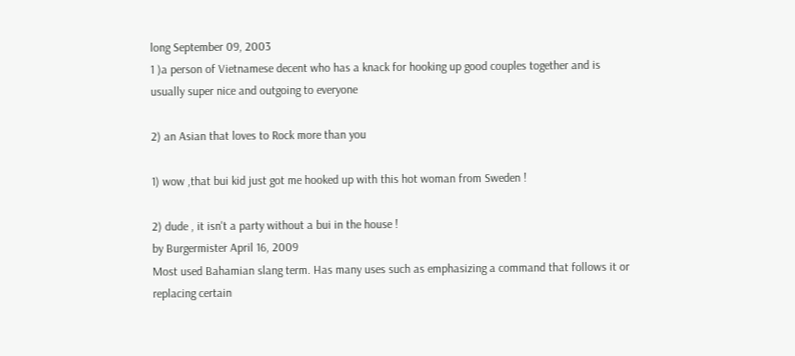long September 09, 2003
1 )a person of Vietnamese decent who has a knack for hooking up good couples together and is usually super nice and outgoing to everyone

2) an Asian that loves to Rock more than you

1) wow ,that bui kid just got me hooked up with this hot woman from Sweden !

2) dude , it isn't a party without a bui in the house !
by Burgermister April 16, 2009
Most used Bahamian slang term. Has many uses such as emphasizing a command that follows it or replacing certain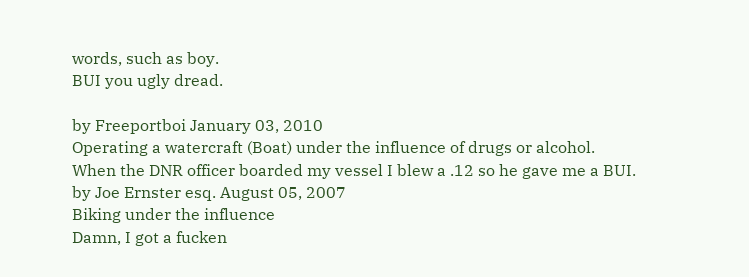words, such as boy.
BUI you ugly dread.

by Freeportboi January 03, 2010
Operating a watercraft (Boat) under the influence of drugs or alcohol.
When the DNR officer boarded my vessel I blew a .12 so he gave me a BUI.
by Joe Ernster esq. August 05, 2007
Biking under the influence
Damn, I got a fucken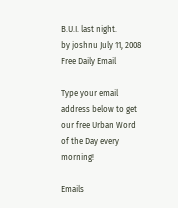B.U.I. last night.
by joshnu July 11, 2008
Free Daily Email

Type your email address below to get our free Urban Word of the Day every morning!

Emails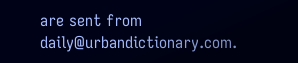are sent from daily@urbandictionary.com.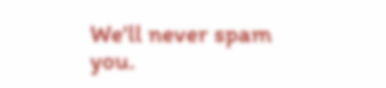We'll never spam you.